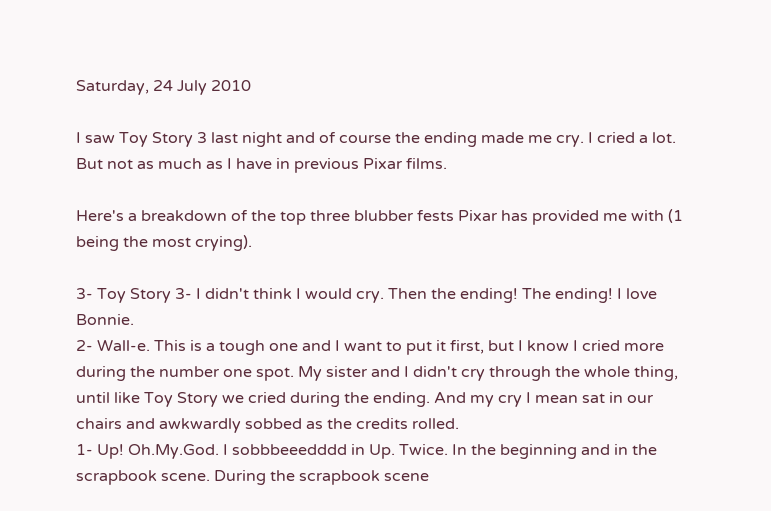Saturday, 24 July 2010

I saw Toy Story 3 last night and of course the ending made me cry. I cried a lot. But not as much as I have in previous Pixar films.

Here's a breakdown of the top three blubber fests Pixar has provided me with (1 being the most crying).

3- Toy Story 3- I didn't think I would cry. Then the ending! The ending! I love Bonnie.
2- Wall-e. This is a tough one and I want to put it first, but I know I cried more during the number one spot. My sister and I didn't cry through the whole thing, until like Toy Story we cried during the ending. And my cry I mean sat in our chairs and awkwardly sobbed as the credits rolled.
1- Up! Oh.My.God. I sobbbeeedddd in Up. Twice. In the beginning and in the scrapbook scene. During the scrapbook scene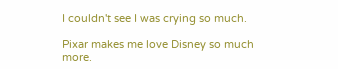I couldn't see I was crying so much.

Pixar makes me love Disney so much more.